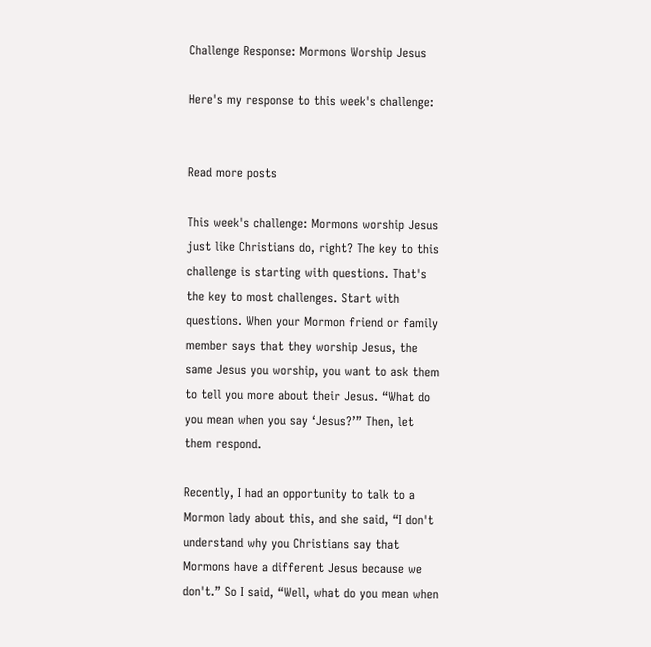Challenge Response: Mormons Worship Jesus

Here's my response to this week's challenge:


Read more posts

This week's challenge: Mormons worship Jesus just like Christians do, right? The key to this challenge is starting with questions. That's the key to most challenges. Start with questions. When your Mormon friend or family member says that they worship Jesus, the same Jesus you worship, you want to ask them to tell you more about their Jesus. “What do you mean when you say ‘Jesus?’” Then, let them respond.

Recently, I had an opportunity to talk to a Mormon lady about this, and she said, “I don't understand why you Christians say that Mormons have a different Jesus because we don't.” So I said, “Well, what do you mean when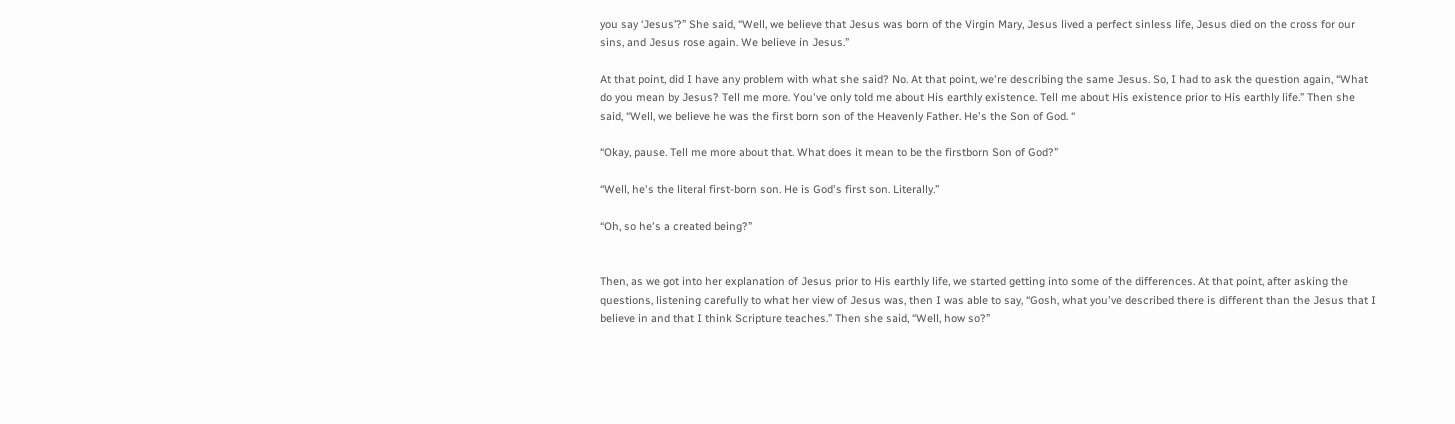you say ‘Jesus’?” She said, “Well, we believe that Jesus was born of the Virgin Mary, Jesus lived a perfect sinless life, Jesus died on the cross for our sins, and Jesus rose again. We believe in Jesus.”

At that point, did I have any problem with what she said? No. At that point, we're describing the same Jesus. So, I had to ask the question again, “What do you mean by Jesus? Tell me more. You've only told me about His earthly existence. Tell me about His existence prior to His earthly life.” Then she said, “Well, we believe he was the first born son of the Heavenly Father. He's the Son of God. “

“Okay, pause. Tell me more about that. What does it mean to be the firstborn Son of God?”

“Well, he's the literal first-born son. He is God's first son. Literally.”

“Oh, so he's a created being?”


Then, as we got into her explanation of Jesus prior to His earthly life, we started getting into some of the differences. At that point, after asking the questions, listening carefully to what her view of Jesus was, then I was able to say, “Gosh, what you've described there is different than the Jesus that I believe in and that I think Scripture teaches.” Then she said, “Well, how so?”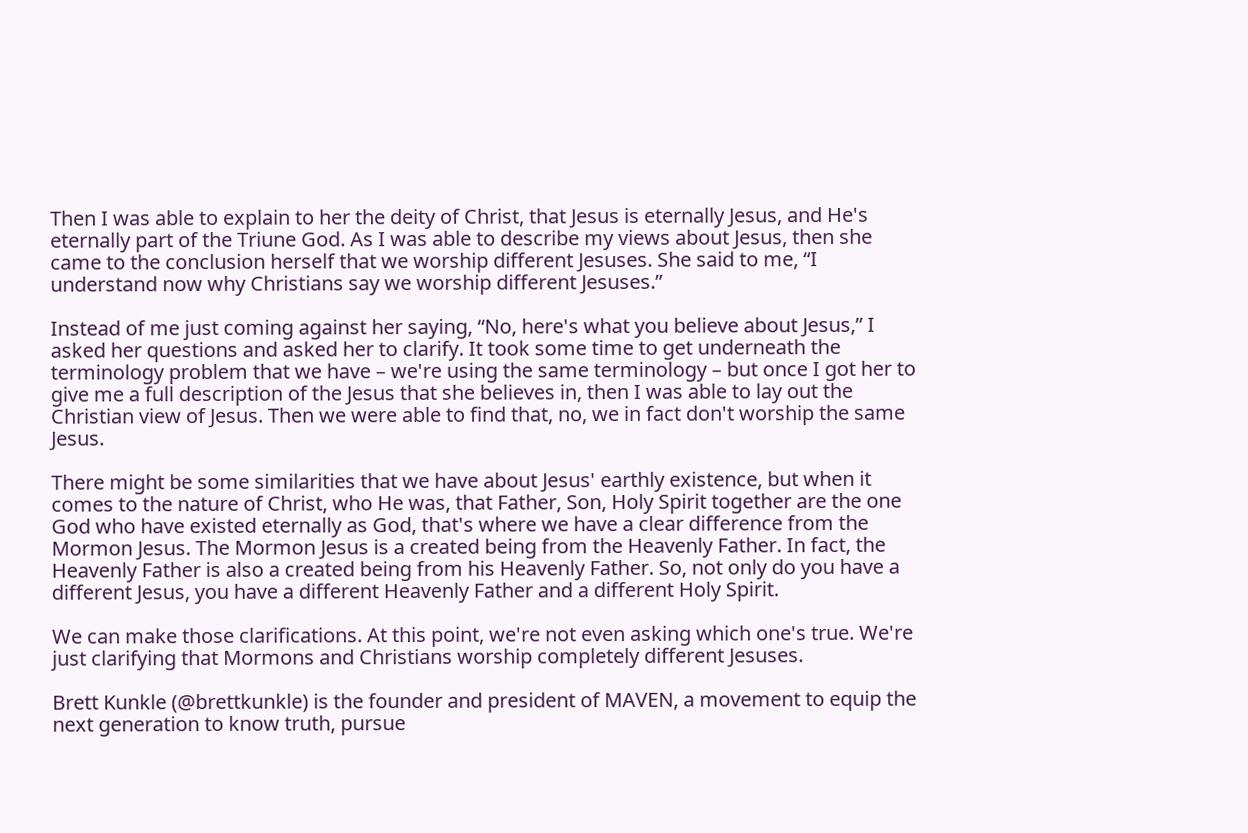Then I was able to explain to her the deity of Christ, that Jesus is eternally Jesus, and He's eternally part of the Triune God. As I was able to describe my views about Jesus, then she came to the conclusion herself that we worship different Jesuses. She said to me, “I understand now why Christians say we worship different Jesuses.”

Instead of me just coming against her saying, “No, here's what you believe about Jesus,” I asked her questions and asked her to clarify. It took some time to get underneath the terminology problem that we have – we're using the same terminology – but once I got her to give me a full description of the Jesus that she believes in, then I was able to lay out the Christian view of Jesus. Then we were able to find that, no, we in fact don't worship the same Jesus.

There might be some similarities that we have about Jesus' earthly existence, but when it comes to the nature of Christ, who He was, that Father, Son, Holy Spirit together are the one God who have existed eternally as God, that's where we have a clear difference from the Mormon Jesus. The Mormon Jesus is a created being from the Heavenly Father. In fact, the Heavenly Father is also a created being from his Heavenly Father. So, not only do you have a different Jesus, you have a different Heavenly Father and a different Holy Spirit.

We can make those clarifications. At this point, we're not even asking which one's true. We're just clarifying that Mormons and Christians worship completely different Jesuses.

Brett Kunkle (@brettkunkle) is the founder and president of MAVEN, a movement to equip the next generation to know truth, pursue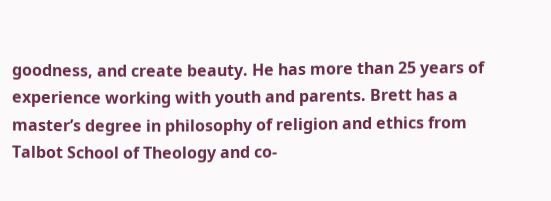goodness, and create beauty. He has more than 25 years of experience working with youth and parents. Brett has a master’s degree in philosophy of religion and ethics from Talbot School of Theology and co-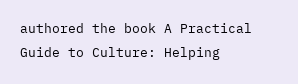authored the book A Practical Guide to Culture: Helping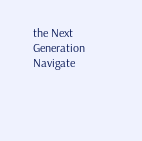the Next Generation Navigate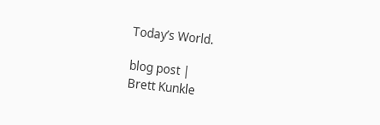Today’s World.

blog post |
Brett Kunkle